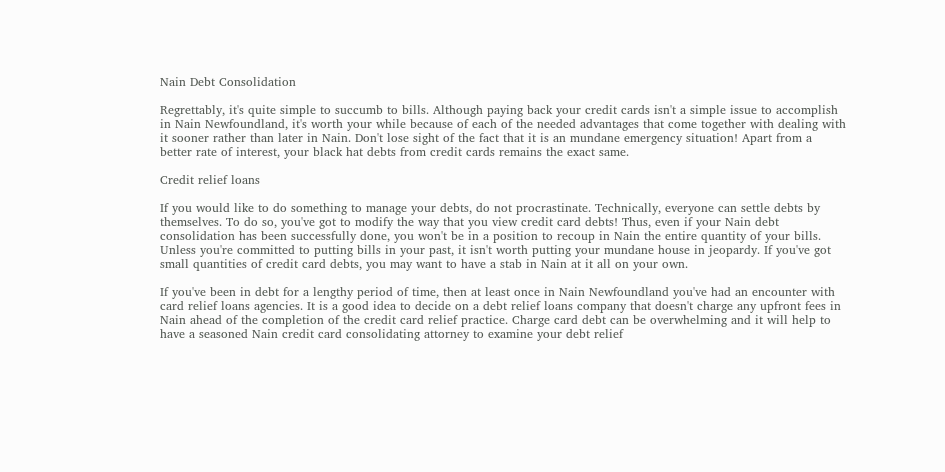Nain Debt Consolidation

Regrettably, it's quite simple to succumb to bills. Although paying back your credit cards isn't a simple issue to accomplish in Nain Newfoundland, it's worth your while because of each of the needed advantages that come together with dealing with it sooner rather than later in Nain. Don't lose sight of the fact that it is an mundane emergency situation! Apart from a better rate of interest, your black hat debts from credit cards remains the exact same.

Credit relief loans

If you would like to do something to manage your debts, do not procrastinate. Technically, everyone can settle debts by themselves. To do so, you've got to modify the way that you view credit card debts! Thus, even if your Nain debt consolidation has been successfully done, you won't be in a position to recoup in Nain the entire quantity of your bills. Unless you're committed to putting bills in your past, it isn't worth putting your mundane house in jeopardy. If you've got small quantities of credit card debts, you may want to have a stab in Nain at it all on your own.

If you've been in debt for a lengthy period of time, then at least once in Nain Newfoundland you've had an encounter with card relief loans agencies. It is a good idea to decide on a debt relief loans company that doesn't charge any upfront fees in Nain ahead of the completion of the credit card relief practice. Charge card debt can be overwhelming and it will help to have a seasoned Nain credit card consolidating attorney to examine your debt relief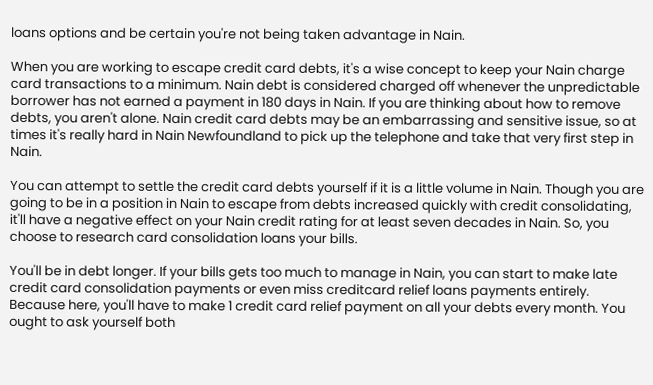loans options and be certain you're not being taken advantage in Nain.

When you are working to escape credit card debts, it's a wise concept to keep your Nain charge card transactions to a minimum. Nain debt is considered charged off whenever the unpredictable borrower has not earned a payment in 180 days in Nain. If you are thinking about how to remove debts, you aren't alone. Nain credit card debts may be an embarrassing and sensitive issue, so at times it's really hard in Nain Newfoundland to pick up the telephone and take that very first step in Nain.

You can attempt to settle the credit card debts yourself if it is a little volume in Nain. Though you are going to be in a position in Nain to escape from debts increased quickly with credit consolidating, it'll have a negative effect on your Nain credit rating for at least seven decades in Nain. So, you choose to research card consolidation loans your bills.

You'll be in debt longer. If your bills gets too much to manage in Nain, you can start to make late credit card consolidation payments or even miss creditcard relief loans payments entirely. Because here, you'll have to make 1 credit card relief payment on all your debts every month. You ought to ask yourself both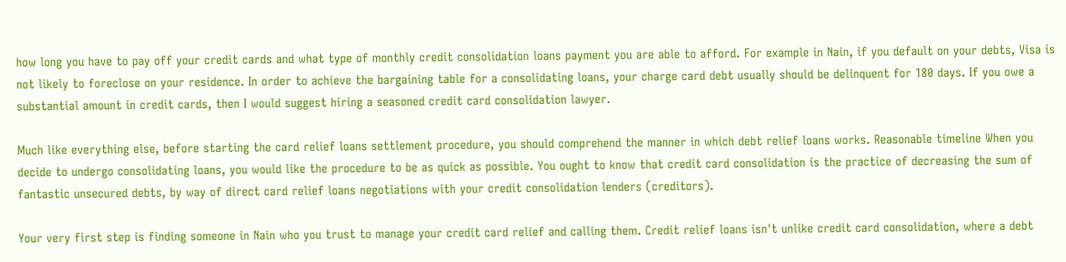how long you have to pay off your credit cards and what type of monthly credit consolidation loans payment you are able to afford. For example in Nain, if you default on your debts, Visa is not likely to foreclose on your residence. In order to achieve the bargaining table for a consolidating loans, your charge card debt usually should be delinquent for 180 days. If you owe a substantial amount in credit cards, then I would suggest hiring a seasoned credit card consolidation lawyer.

Much like everything else, before starting the card relief loans settlement procedure, you should comprehend the manner in which debt relief loans works. Reasonable timeline When you decide to undergo consolidating loans, you would like the procedure to be as quick as possible. You ought to know that credit card consolidation is the practice of decreasing the sum of fantastic unsecured debts, by way of direct card relief loans negotiations with your credit consolidation lenders (creditors).

Your very first step is finding someone in Nain who you trust to manage your credit card relief and calling them. Credit relief loans isn't unlike credit card consolidation, where a debt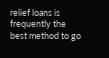relief loans is frequently the best method to go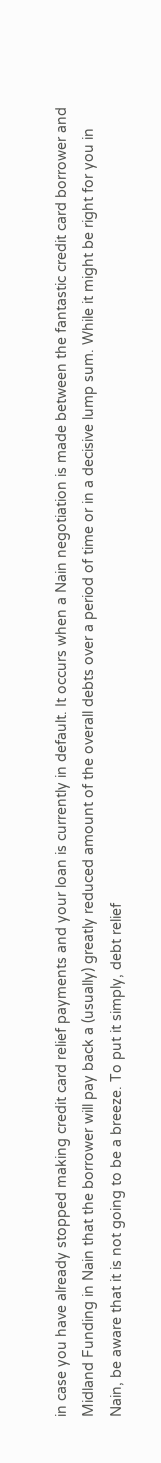in case you have already stopped making credit card relief payments and your loan is currently in default. It occurs when a Nain negotiation is made between the fantastic credit card borrower and Midland Funding in Nain that the borrower will pay back a (usually) greatly reduced amount of the overall debts over a period of time or in a decisive lump sum. While it might be right for you in Nain, be aware that it is not going to be a breeze. To put it simply, debt relief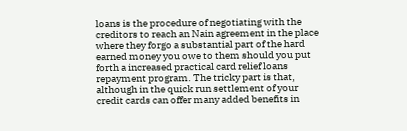loans is the procedure of negotiating with the creditors to reach an Nain agreement in the place where they forgo a substantial part of the hard earned money you owe to them should you put forth a increased practical card relief loans repayment program. The tricky part is that, although in the quick run settlement of your credit cards can offer many added benefits in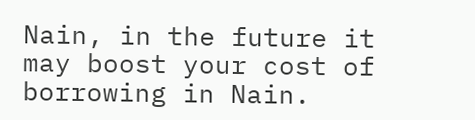Nain, in the future it may boost your cost of borrowing in Nain.